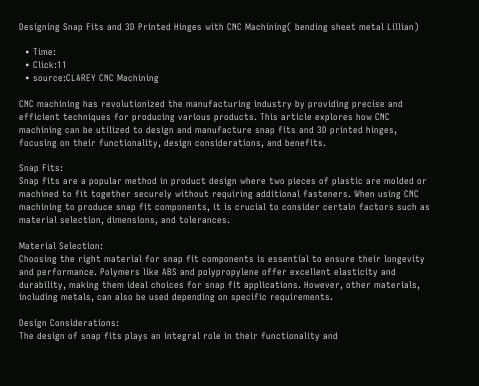Designing Snap Fits and 3D Printed Hinges with CNC Machining( bending sheet metal Lillian)

  • Time:
  • Click:11
  • source:CLAREY CNC Machining

CNC machining has revolutionized the manufacturing industry by providing precise and efficient techniques for producing various products. This article explores how CNC machining can be utilized to design and manufacture snap fits and 3D printed hinges, focusing on their functionality, design considerations, and benefits.

Snap Fits:
Snap fits are a popular method in product design where two pieces of plastic are molded or machined to fit together securely without requiring additional fasteners. When using CNC machining to produce snap fit components, it is crucial to consider certain factors such as material selection, dimensions, and tolerances.

Material Selection:
Choosing the right material for snap fit components is essential to ensure their longevity and performance. Polymers like ABS and polypropylene offer excellent elasticity and durability, making them ideal choices for snap fit applications. However, other materials, including metals, can also be used depending on specific requirements.

Design Considerations:
The design of snap fits plays an integral role in their functionality and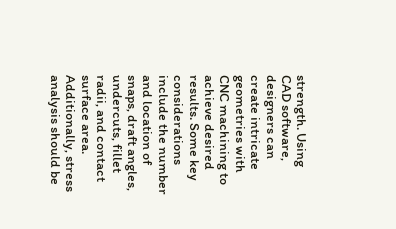strength. Using CAD software, designers can create intricate geometries with CNC machining to achieve desired results. Some key considerations include the number and location of snaps, draft angles, undercuts, fillet radii, and contact surface area. Additionally, stress analysis should be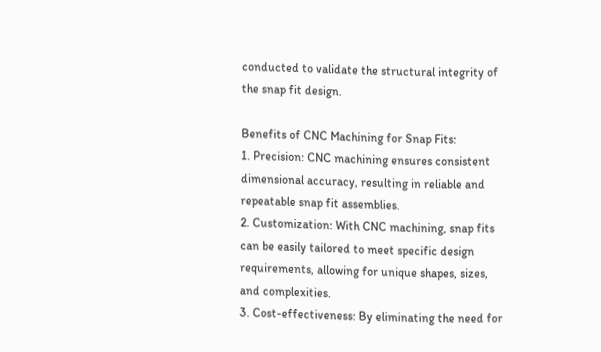conducted to validate the structural integrity of the snap fit design.

Benefits of CNC Machining for Snap Fits:
1. Precision: CNC machining ensures consistent dimensional accuracy, resulting in reliable and repeatable snap fit assemblies.
2. Customization: With CNC machining, snap fits can be easily tailored to meet specific design requirements, allowing for unique shapes, sizes, and complexities.
3. Cost-effectiveness: By eliminating the need for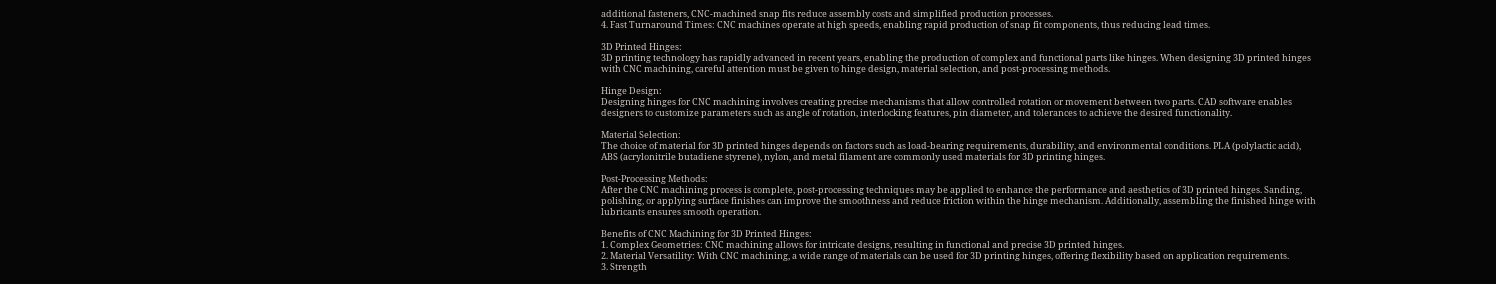additional fasteners, CNC-machined snap fits reduce assembly costs and simplified production processes.
4. Fast Turnaround Times: CNC machines operate at high speeds, enabling rapid production of snap fit components, thus reducing lead times.

3D Printed Hinges:
3D printing technology has rapidly advanced in recent years, enabling the production of complex and functional parts like hinges. When designing 3D printed hinges with CNC machining, careful attention must be given to hinge design, material selection, and post-processing methods.

Hinge Design:
Designing hinges for CNC machining involves creating precise mechanisms that allow controlled rotation or movement between two parts. CAD software enables designers to customize parameters such as angle of rotation, interlocking features, pin diameter, and tolerances to achieve the desired functionality.

Material Selection:
The choice of material for 3D printed hinges depends on factors such as load-bearing requirements, durability, and environmental conditions. PLA (polylactic acid), ABS (acrylonitrile butadiene styrene), nylon, and metal filament are commonly used materials for 3D printing hinges.

Post-Processing Methods:
After the CNC machining process is complete, post-processing techniques may be applied to enhance the performance and aesthetics of 3D printed hinges. Sanding, polishing, or applying surface finishes can improve the smoothness and reduce friction within the hinge mechanism. Additionally, assembling the finished hinge with lubricants ensures smooth operation.

Benefits of CNC Machining for 3D Printed Hinges:
1. Complex Geometries: CNC machining allows for intricate designs, resulting in functional and precise 3D printed hinges.
2. Material Versatility: With CNC machining, a wide range of materials can be used for 3D printing hinges, offering flexibility based on application requirements.
3. Strength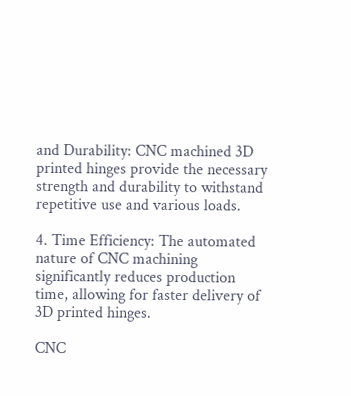and Durability: CNC machined 3D printed hinges provide the necessary strength and durability to withstand repetitive use and various loads.

4. Time Efficiency: The automated nature of CNC machining significantly reduces production time, allowing for faster delivery of 3D printed hinges.

CNC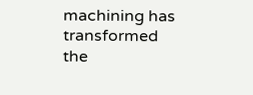machining has transformed the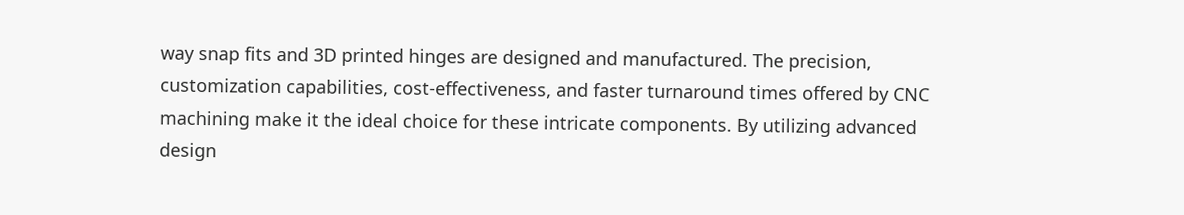way snap fits and 3D printed hinges are designed and manufactured. The precision, customization capabilities, cost-effectiveness, and faster turnaround times offered by CNC machining make it the ideal choice for these intricate components. By utilizing advanced design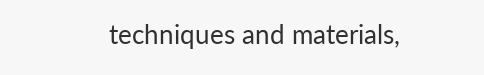techniques and materials,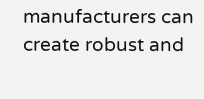manufacturers can create robust and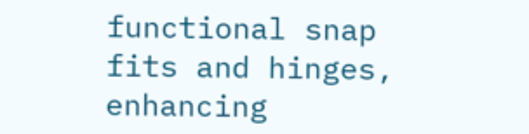functional snap fits and hinges, enhancing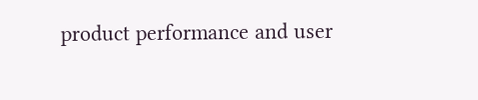product performance and user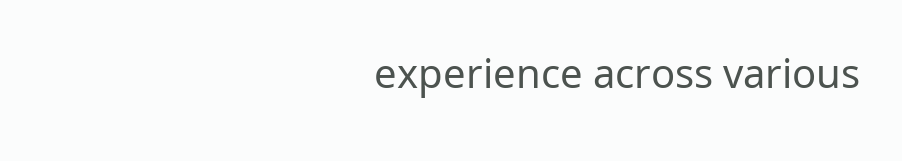experience across various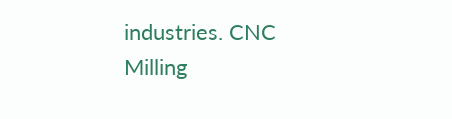industries. CNC Milling